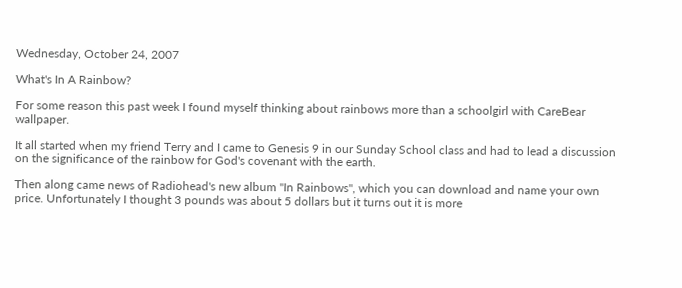Wednesday, October 24, 2007

What's In A Rainbow?

For some reason this past week I found myself thinking about rainbows more than a schoolgirl with CareBear wallpaper.

It all started when my friend Terry and I came to Genesis 9 in our Sunday School class and had to lead a discussion on the significance of the rainbow for God's covenant with the earth.

Then along came news of Radiohead's new album "In Rainbows", which you can download and name your own price. Unfortunately I thought 3 pounds was about 5 dollars but it turns out it is more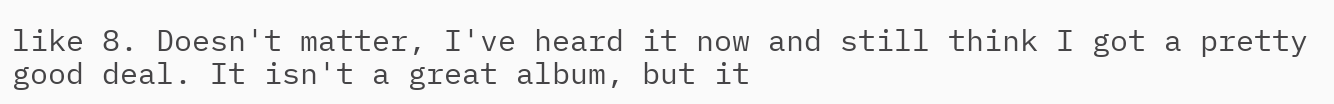like 8. Doesn't matter, I've heard it now and still think I got a pretty good deal. It isn't a great album, but it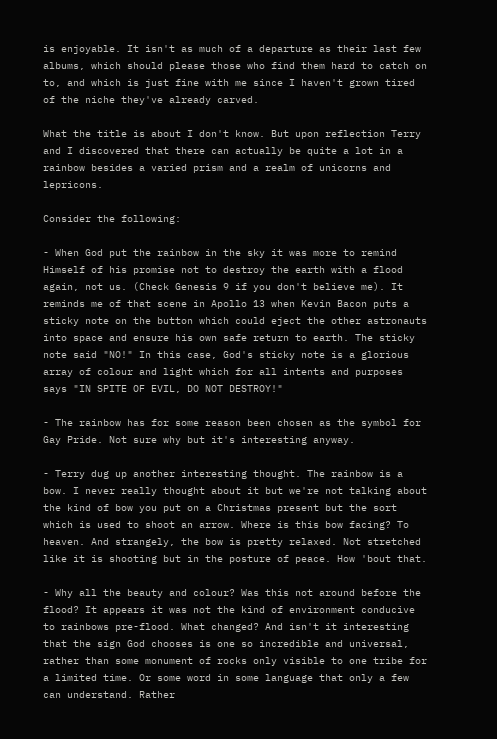is enjoyable. It isn't as much of a departure as their last few albums, which should please those who find them hard to catch on to, and which is just fine with me since I haven't grown tired of the niche they've already carved.

What the title is about I don't know. But upon reflection Terry and I discovered that there can actually be quite a lot in a rainbow besides a varied prism and a realm of unicorns and lepricons.

Consider the following:

- When God put the rainbow in the sky it was more to remind Himself of his promise not to destroy the earth with a flood again, not us. (Check Genesis 9 if you don't believe me). It reminds me of that scene in Apollo 13 when Kevin Bacon puts a sticky note on the button which could eject the other astronauts into space and ensure his own safe return to earth. The sticky note said "NO!" In this case, God's sticky note is a glorious array of colour and light which for all intents and purposes says "IN SPITE OF EVIL, DO NOT DESTROY!"

- The rainbow has for some reason been chosen as the symbol for Gay Pride. Not sure why but it's interesting anyway.

- Terry dug up another interesting thought. The rainbow is a bow. I never really thought about it but we're not talking about the kind of bow you put on a Christmas present but the sort which is used to shoot an arrow. Where is this bow facing? To heaven. And strangely, the bow is pretty relaxed. Not stretched like it is shooting but in the posture of peace. How 'bout that.

- Why all the beauty and colour? Was this not around before the flood? It appears it was not the kind of environment conducive to rainbows pre-flood. What changed? And isn't it interesting that the sign God chooses is one so incredible and universal, rather than some monument of rocks only visible to one tribe for a limited time. Or some word in some language that only a few can understand. Rather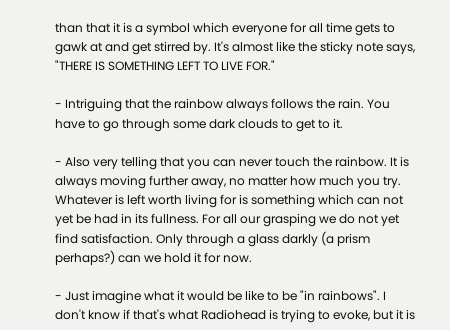than that it is a symbol which everyone for all time gets to gawk at and get stirred by. It's almost like the sticky note says, "THERE IS SOMETHING LEFT TO LIVE FOR."

- Intriguing that the rainbow always follows the rain. You have to go through some dark clouds to get to it.

- Also very telling that you can never touch the rainbow. It is always moving further away, no matter how much you try. Whatever is left worth living for is something which can not yet be had in its fullness. For all our grasping we do not yet find satisfaction. Only through a glass darkly (a prism perhaps?) can we hold it for now.

- Just imagine what it would be like to be "in rainbows". I don't know if that's what Radiohead is trying to evoke, but it is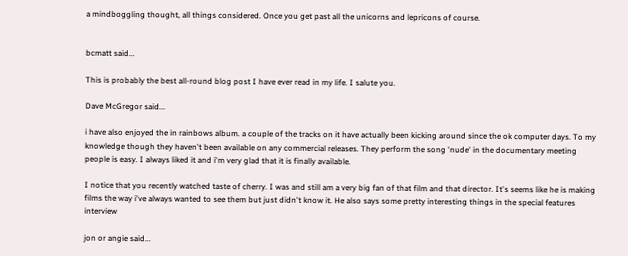a mindboggling thought, all things considered. Once you get past all the unicorns and lepricons of course.


bcmatt said...

This is probably the best all-round blog post I have ever read in my life. I salute you.

Dave McGregor said...

i have also enjoyed the in rainbows album. a couple of the tracks on it have actually been kicking around since the ok computer days. To my knowledge though they haven't been available on any commercial releases. They perform the song 'nude' in the documentary meeting people is easy. I always liked it and i'm very glad that it is finally available.

I notice that you recently watched taste of cherry. I was and still am a very big fan of that film and that director. It's seems like he is making films the way i've always wanted to see them but just didn't know it. He also says some pretty interesting things in the special features interview

jon or angie said...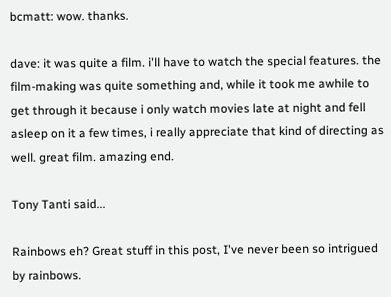bcmatt: wow. thanks.

dave: it was quite a film. i'll have to watch the special features. the film-making was quite something and, while it took me awhile to get through it because i only watch movies late at night and fell asleep on it a few times, i really appreciate that kind of directing as well. great film. amazing end.

Tony Tanti said...

Rainbows eh? Great stuff in this post, I've never been so intrigued by rainbows.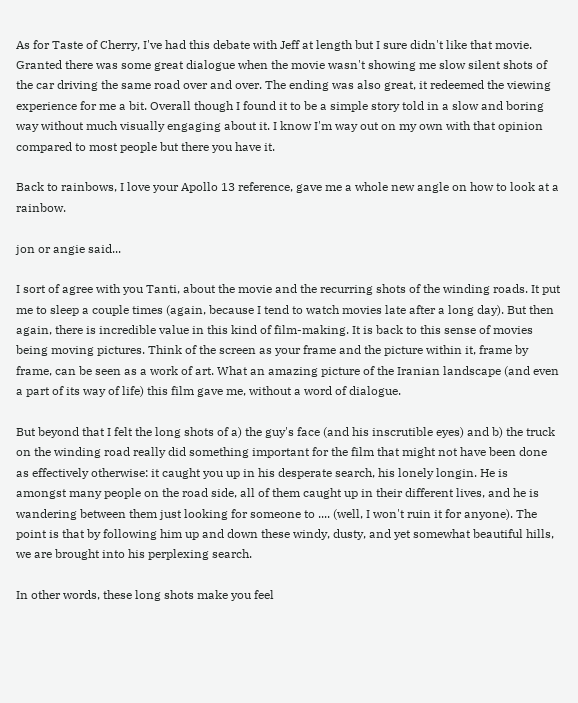As for Taste of Cherry, I've had this debate with Jeff at length but I sure didn't like that movie. Granted there was some great dialogue when the movie wasn't showing me slow silent shots of the car driving the same road over and over. The ending was also great, it redeemed the viewing experience for me a bit. Overall though I found it to be a simple story told in a slow and boring way without much visually engaging about it. I know I'm way out on my own with that opinion compared to most people but there you have it.

Back to rainbows, I love your Apollo 13 reference, gave me a whole new angle on how to look at a rainbow.

jon or angie said...

I sort of agree with you Tanti, about the movie and the recurring shots of the winding roads. It put me to sleep a couple times (again, because I tend to watch movies late after a long day). But then again, there is incredible value in this kind of film-making. It is back to this sense of movies being moving pictures. Think of the screen as your frame and the picture within it, frame by frame, can be seen as a work of art. What an amazing picture of the Iranian landscape (and even a part of its way of life) this film gave me, without a word of dialogue.

But beyond that I felt the long shots of a) the guy's face (and his inscrutible eyes) and b) the truck on the winding road really did something important for the film that might not have been done as effectively otherwise: it caught you up in his desperate search, his lonely longin. He is amongst many people on the road side, all of them caught up in their different lives, and he is wandering between them just looking for someone to .... (well, I won't ruin it for anyone). The point is that by following him up and down these windy, dusty, and yet somewhat beautiful hills, we are brought into his perplexing search.

In other words, these long shots make you feel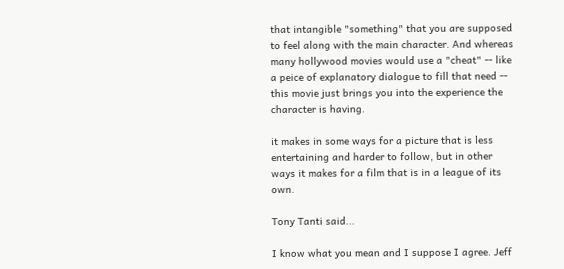that intangible "something" that you are supposed to feel along with the main character. And whereas many hollywood movies would use a "cheat" -- like a peice of explanatory dialogue to fill that need -- this movie just brings you into the experience the character is having.

it makes in some ways for a picture that is less entertaining and harder to follow, but in other ways it makes for a film that is in a league of its own.

Tony Tanti said...

I know what you mean and I suppose I agree. Jeff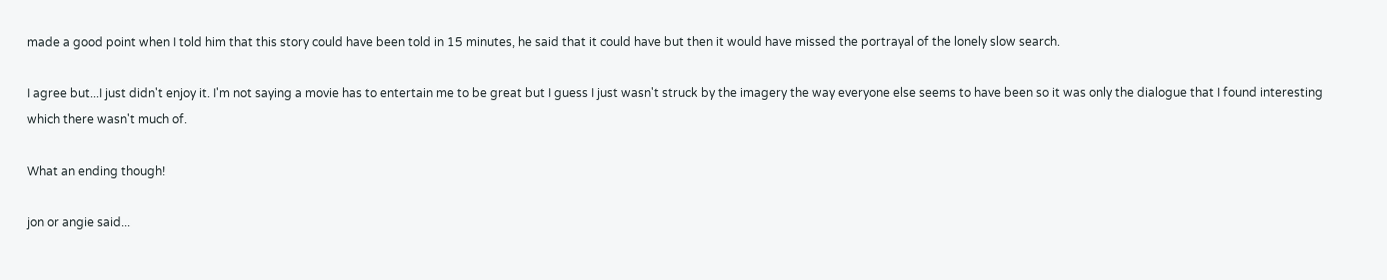made a good point when I told him that this story could have been told in 15 minutes, he said that it could have but then it would have missed the portrayal of the lonely slow search.

I agree but...I just didn't enjoy it. I'm not saying a movie has to entertain me to be great but I guess I just wasn't struck by the imagery the way everyone else seems to have been so it was only the dialogue that I found interesting which there wasn't much of.

What an ending though!

jon or angie said...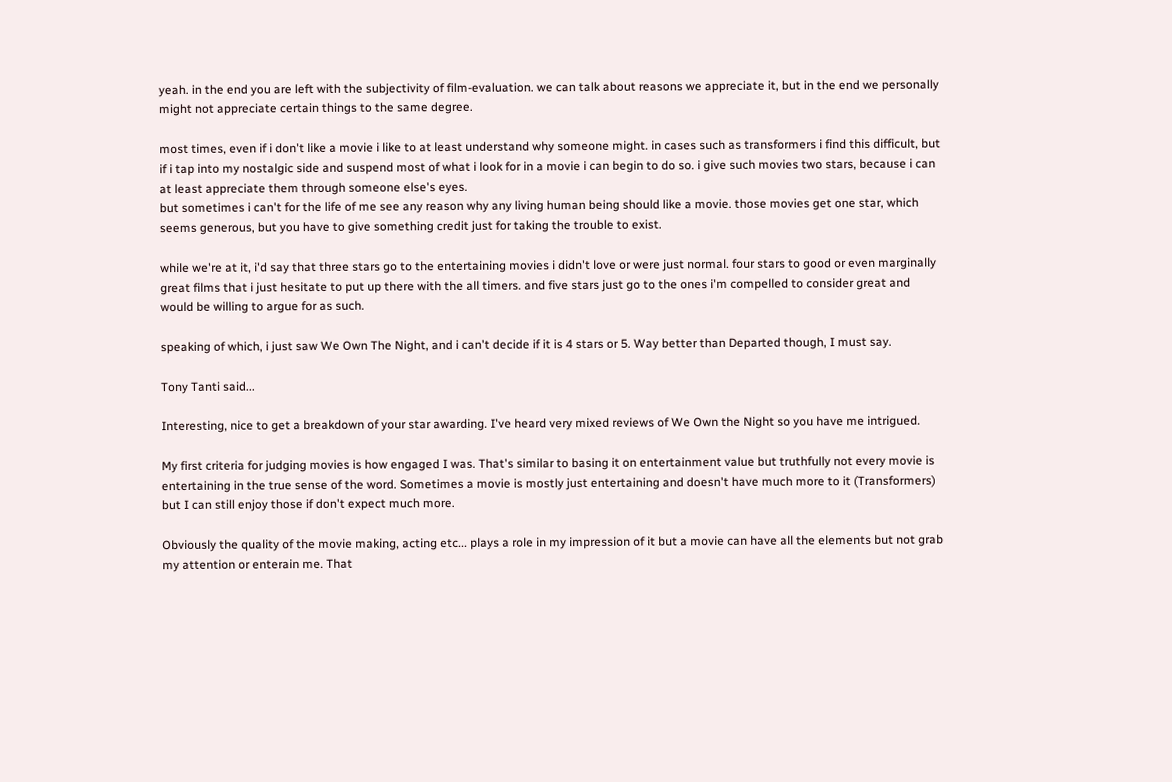yeah. in the end you are left with the subjectivity of film-evaluation. we can talk about reasons we appreciate it, but in the end we personally might not appreciate certain things to the same degree.

most times, even if i don't like a movie i like to at least understand why someone might. in cases such as transformers i find this difficult, but if i tap into my nostalgic side and suspend most of what i look for in a movie i can begin to do so. i give such movies two stars, because i can at least appreciate them through someone else's eyes.
but sometimes i can't for the life of me see any reason why any living human being should like a movie. those movies get one star, which seems generous, but you have to give something credit just for taking the trouble to exist.

while we're at it, i'd say that three stars go to the entertaining movies i didn't love or were just normal. four stars to good or even marginally great films that i just hesitate to put up there with the all timers. and five stars just go to the ones i'm compelled to consider great and would be willing to argue for as such.

speaking of which, i just saw We Own The Night, and i can't decide if it is 4 stars or 5. Way better than Departed though, I must say.

Tony Tanti said...

Interesting, nice to get a breakdown of your star awarding. I've heard very mixed reviews of We Own the Night so you have me intrigued.

My first criteria for judging movies is how engaged I was. That's similar to basing it on entertainment value but truthfully not every movie is entertaining in the true sense of the word. Sometimes a movie is mostly just entertaining and doesn't have much more to it (Transformers) but I can still enjoy those if don't expect much more.

Obviously the quality of the movie making, acting etc... plays a role in my impression of it but a movie can have all the elements but not grab my attention or enterain me. That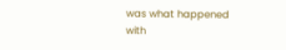was what happened with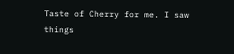Taste of Cherry for me. I saw things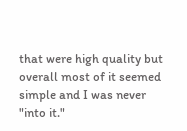that were high quality but overall most of it seemed simple and I was never "into it."